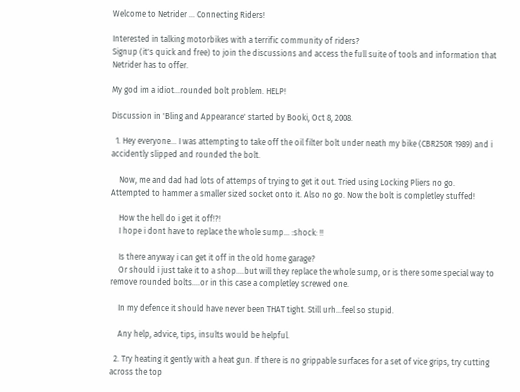Welcome to Netrider ... Connecting Riders!

Interested in talking motorbikes with a terrific community of riders?
Signup (it's quick and free) to join the discussions and access the full suite of tools and information that Netrider has to offer.

My god im a idiot...rounded bolt problem. HELP!

Discussion in 'Bling and Appearance' started by Booki, Oct 8, 2008.

  1. Hey everyone... I was attempting to take off the oil filter bolt under neath my bike (CBR250R 1989) and i accidently slipped and rounded the bolt.

    Now, me and dad had lots of attemps of trying to get it out. Tried using Locking Pliers no go. Attempted to hammer a smaller sized socket onto it. Also no go. Now the bolt is completley stuffed!

    How the hell do i get it off!?!
    I hope i dont have to replace the whole sump... :shock: !!

    Is there anyway i can get it off in the old home garage?
    Or should i just take it to a shop....but will they replace the whole sump, or is there some special way to remove rounded bolts....or in this case a completley screwed one.

    In my defence it should have never been THAT tight. Still urh...feel so stupid.

    Any help, advice, tips, insults would be helpful.

  2. Try heating it gently with a heat gun. If there is no grippable surfaces for a set of vice grips, try cutting across the top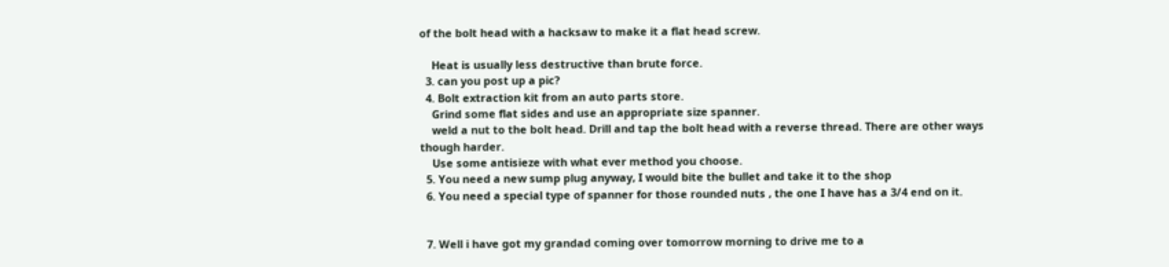of the bolt head with a hacksaw to make it a flat head screw.

    Heat is usually less destructive than brute force.
  3. can you post up a pic?
  4. Bolt extraction kit from an auto parts store.
    Grind some flat sides and use an appropriate size spanner.
    weld a nut to the bolt head. Drill and tap the bolt head with a reverse thread. There are other ways though harder.
    Use some antisieze with what ever method you choose.
  5. You need a new sump plug anyway, I would bite the bullet and take it to the shop
  6. You need a special type of spanner for those rounded nuts , the one I have has a 3/4 end on it.


  7. Well i have got my grandad coming over tomorrow morning to drive me to a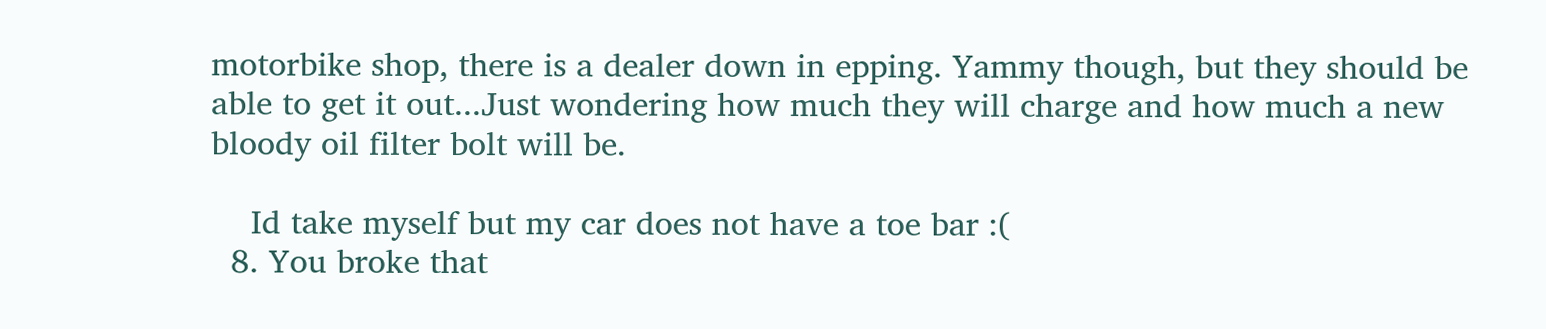motorbike shop, there is a dealer down in epping. Yammy though, but they should be able to get it out...Just wondering how much they will charge and how much a new bloody oil filter bolt will be.

    Id take myself but my car does not have a toe bar :(
  8. You broke that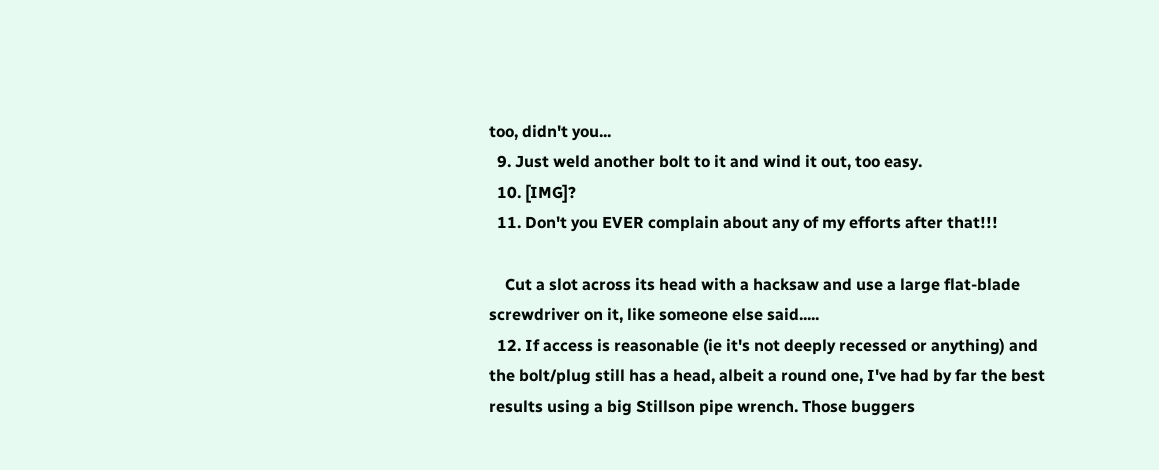too, didn't you...
  9. Just weld another bolt to it and wind it out, too easy.
  10. [IMG]?
  11. Don't you EVER complain about any of my efforts after that!!!

    Cut a slot across its head with a hacksaw and use a large flat-blade screwdriver on it, like someone else said.....
  12. If access is reasonable (ie it's not deeply recessed or anything) and the bolt/plug still has a head, albeit a round one, I've had by far the best results using a big Stillson pipe wrench. Those buggers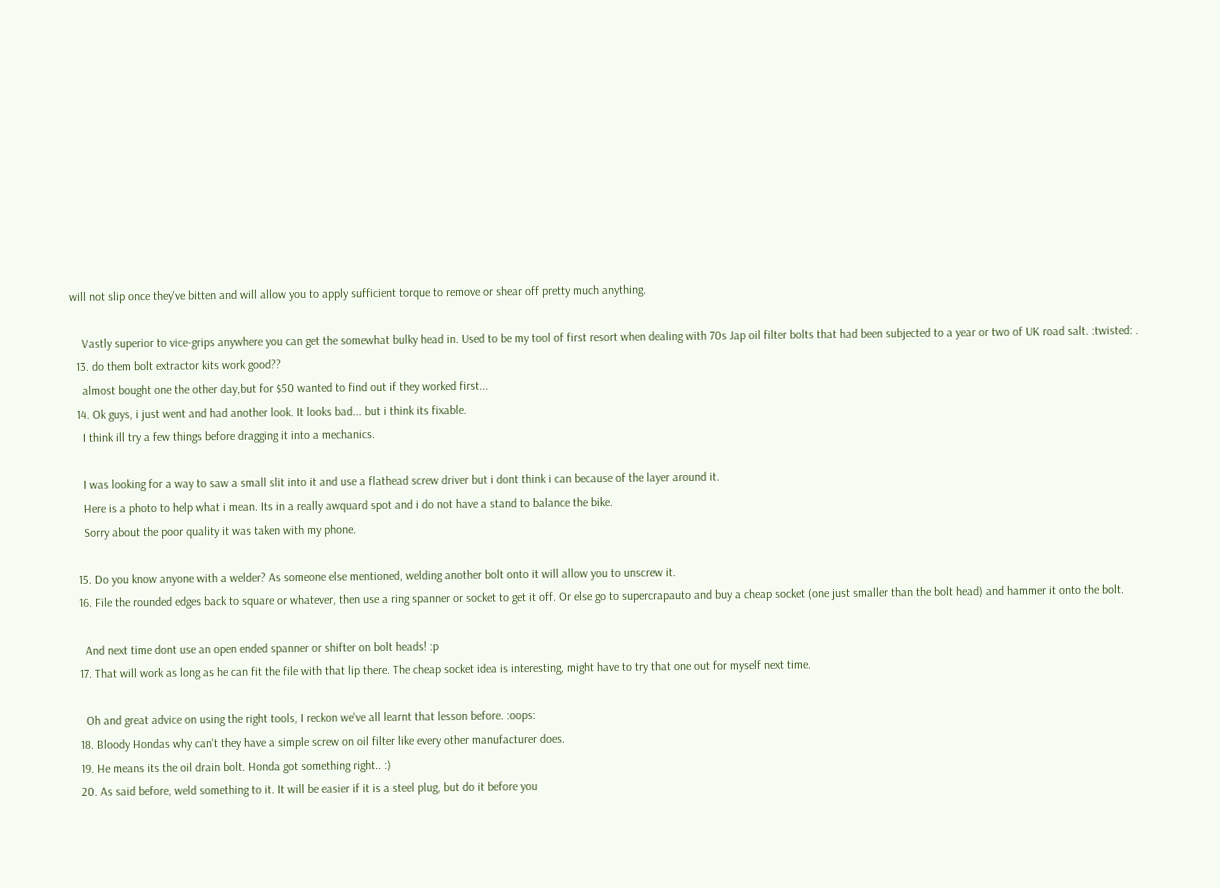will not slip once they've bitten and will allow you to apply sufficient torque to remove or shear off pretty much anything.

    Vastly superior to vice-grips anywhere you can get the somewhat bulky head in. Used to be my tool of first resort when dealing with 70s Jap oil filter bolts that had been subjected to a year or two of UK road salt. :twisted: .
  13. do them bolt extractor kits work good??
    almost bought one the other day,but for $50 wanted to find out if they worked first...
  14. Ok guys, i just went and had another look. It looks bad... but i think its fixable.
    I think ill try a few things before dragging it into a mechanics.

    I was looking for a way to saw a small slit into it and use a flathead screw driver but i dont think i can because of the layer around it.
    Here is a photo to help what i mean. Its in a really awquard spot and i do not have a stand to balance the bike.
    Sorry about the poor quality it was taken with my phone.

  15. Do you know anyone with a welder? As someone else mentioned, welding another bolt onto it will allow you to unscrew it.
  16. File the rounded edges back to square or whatever, then use a ring spanner or socket to get it off. Or else go to supercrapauto and buy a cheap socket (one just smaller than the bolt head) and hammer it onto the bolt.

    And next time dont use an open ended spanner or shifter on bolt heads! :p
  17. That will work as long as he can fit the file with that lip there. The cheap socket idea is interesting, might have to try that one out for myself next time.

    Oh and great advice on using the right tools, I reckon we've all learnt that lesson before. :oops:
  18. Bloody Hondas why can't they have a simple screw on oil filter like every other manufacturer does.
  19. He means its the oil drain bolt. Honda got something right.. :)
  20. As said before, weld something to it. It will be easier if it is a steel plug, but do it before you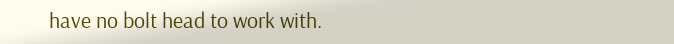have no bolt head to work with.